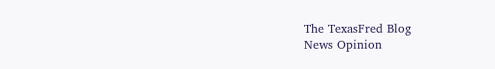The TexasFred Blog
News Opinion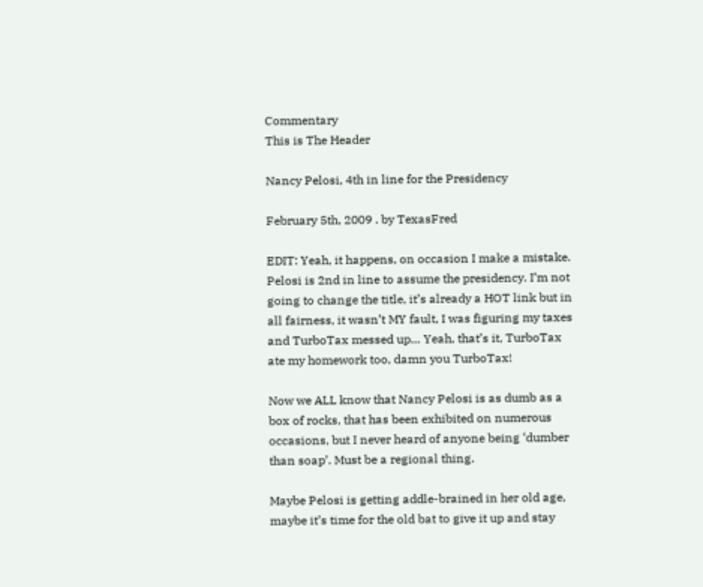Commentary
This is The Header

Nancy Pelosi, 4th in line for the Presidency

February 5th, 2009 . by TexasFred

EDIT: Yeah, it happens, on occasion I make a mistake. Pelosi is 2nd in line to assume the presidency. I’m not going to change the title, it’s already a HOT link but in all fairness, it wasn’t MY fault, I was figuring my taxes and TurboTax messed up… Yeah, that’s it, TurboTax ate my homework too, damn you TurboTax!

Now we ALL know that Nancy Pelosi is as dumb as a box of rocks, that has been exhibited on numerous occasions, but I never heard of anyone being ‘dumber than soap’. Must be a regional thing.

Maybe Pelosi is getting addle-brained in her old age, maybe it’s time for the old bat to give it up and stay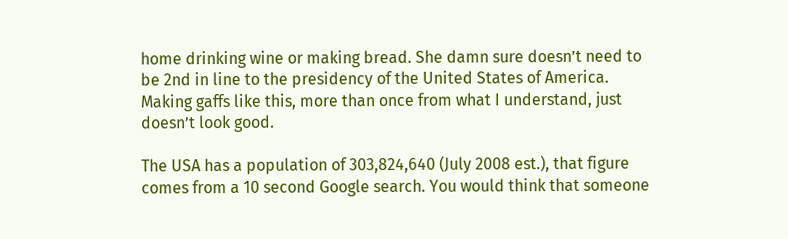home drinking wine or making bread. She damn sure doesn’t need to be 2nd in line to the presidency of the United States of America. Making gaffs like this, more than once from what I understand, just doesn’t look good.

The USA has a population of 303,824,640 (July 2008 est.), that figure comes from a 10 second Google search. You would think that someone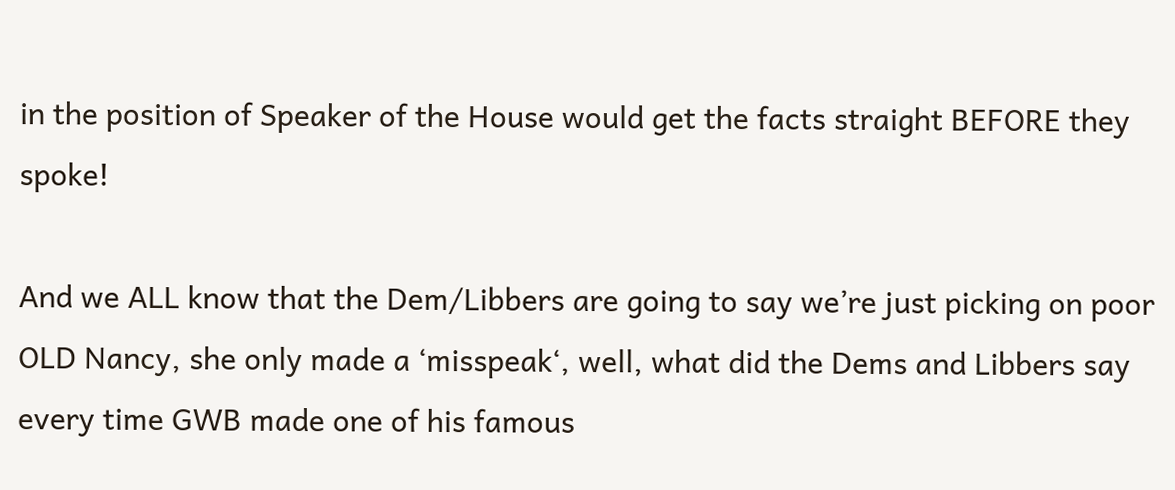in the position of Speaker of the House would get the facts straight BEFORE they spoke!

And we ALL know that the Dem/Libbers are going to say we’re just picking on poor OLD Nancy, she only made a ‘misspeak‘, well, what did the Dems and Libbers say every time GWB made one of his famous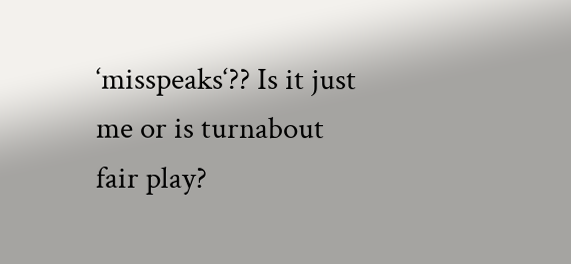‘misspeaks‘?? Is it just me or is turnabout fair play?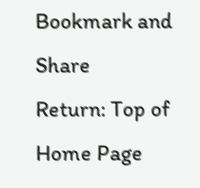Bookmark and Share
Return: Top of Home Page